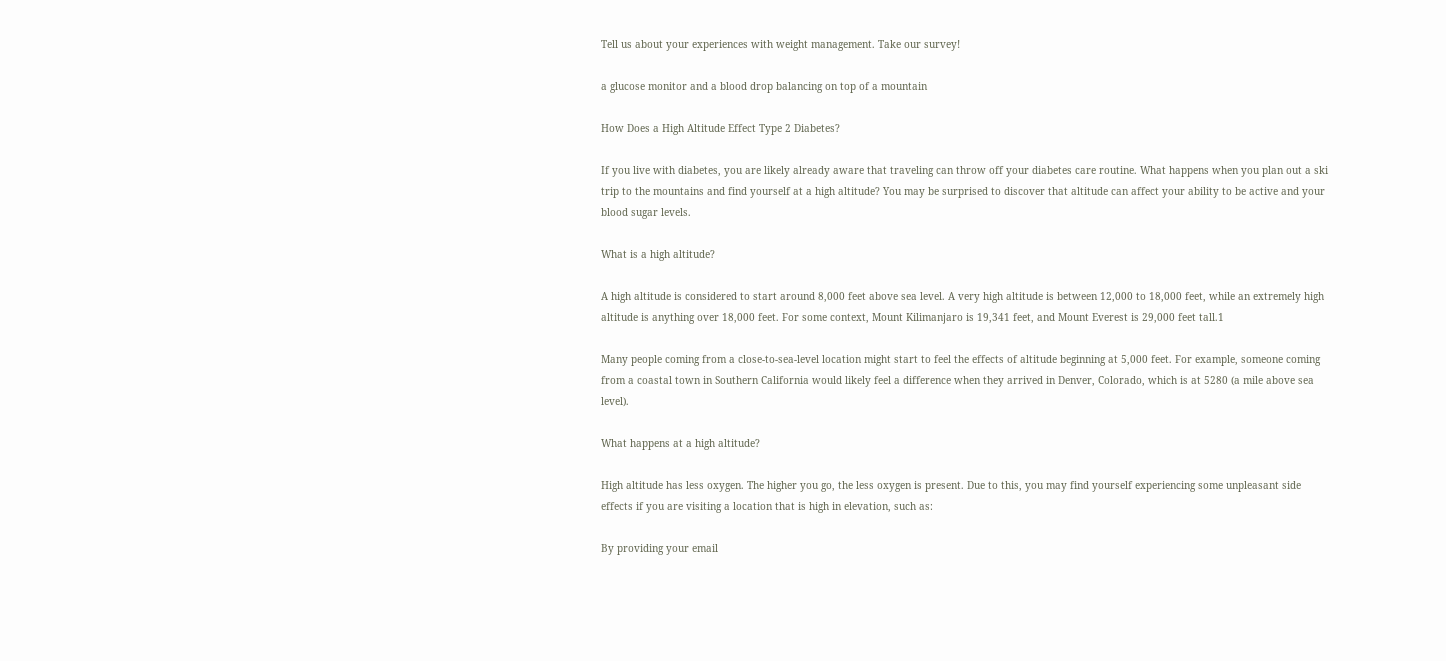Tell us about your experiences with weight management. Take our survey!

a glucose monitor and a blood drop balancing on top of a mountain

How Does a High Altitude Effect Type 2 Diabetes?

If you live with diabetes, you are likely already aware that traveling can throw off your diabetes care routine. What happens when you plan out a ski trip to the mountains and find yourself at a high altitude? You may be surprised to discover that altitude can affect your ability to be active and your blood sugar levels.

What is a high altitude?

A high altitude is considered to start around 8,000 feet above sea level. A very high altitude is between 12,000 to 18,000 feet, while an extremely high altitude is anything over 18,000 feet. For some context, Mount Kilimanjaro is 19,341 feet, and Mount Everest is 29,000 feet tall.1

Many people coming from a close-to-sea-level location might start to feel the effects of altitude beginning at 5,000 feet. For example, someone coming from a coastal town in Southern California would likely feel a difference when they arrived in Denver, Colorado, which is at 5280 (a mile above sea level).

What happens at a high altitude?

High altitude has less oxygen. The higher you go, the less oxygen is present. Due to this, you may find yourself experiencing some unpleasant side effects if you are visiting a location that is high in elevation, such as:

By providing your email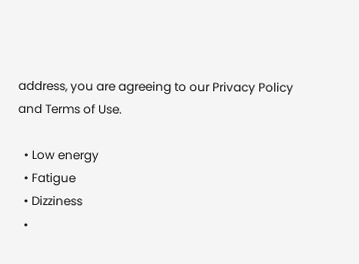address, you are agreeing to our Privacy Policy and Terms of Use.

  • Low energy
  • Fatigue
  • Dizziness
  •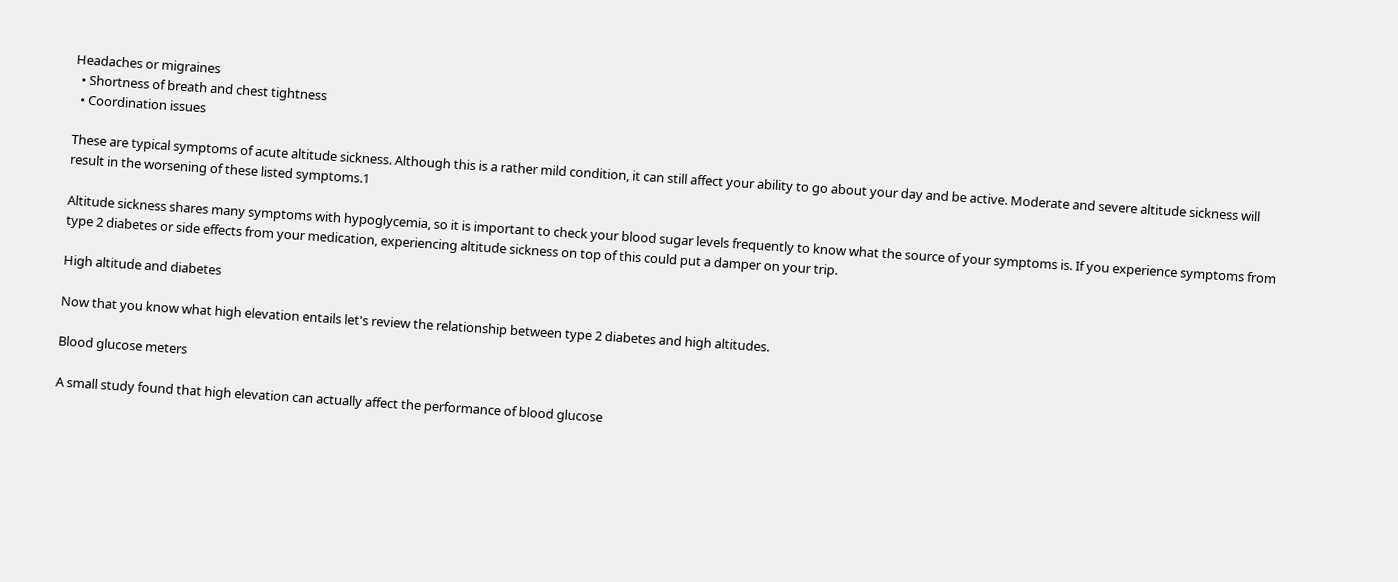Headaches or migraines
  • Shortness of breath and chest tightness
  • Coordination issues

These are typical symptoms of acute altitude sickness. Although this is a rather mild condition, it can still affect your ability to go about your day and be active. Moderate and severe altitude sickness will result in the worsening of these listed symptoms.1

Altitude sickness shares many symptoms with hypoglycemia, so it is important to check your blood sugar levels frequently to know what the source of your symptoms is. If you experience symptoms from type 2 diabetes or side effects from your medication, experiencing altitude sickness on top of this could put a damper on your trip.

High altitude and diabetes

Now that you know what high elevation entails let's review the relationship between type 2 diabetes and high altitudes.

Blood glucose meters

A small study found that high elevation can actually affect the performance of blood glucose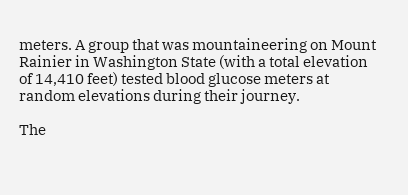meters. A group that was mountaineering on Mount Rainier in Washington State (with a total elevation of 14,410 feet) tested blood glucose meters at random elevations during their journey.

The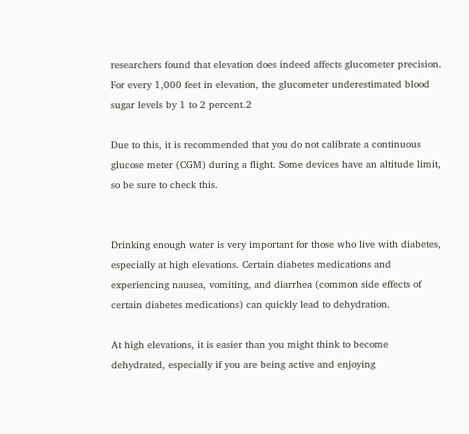researchers found that elevation does indeed affects glucometer precision. For every 1,000 feet in elevation, the glucometer underestimated blood sugar levels by 1 to 2 percent.2

Due to this, it is recommended that you do not calibrate a continuous glucose meter (CGM) during a flight. Some devices have an altitude limit, so be sure to check this.


Drinking enough water is very important for those who live with diabetes, especially at high elevations. Certain diabetes medications and experiencing nausea, vomiting, and diarrhea (common side effects of certain diabetes medications) can quickly lead to dehydration.

At high elevations, it is easier than you might think to become dehydrated, especially if you are being active and enjoying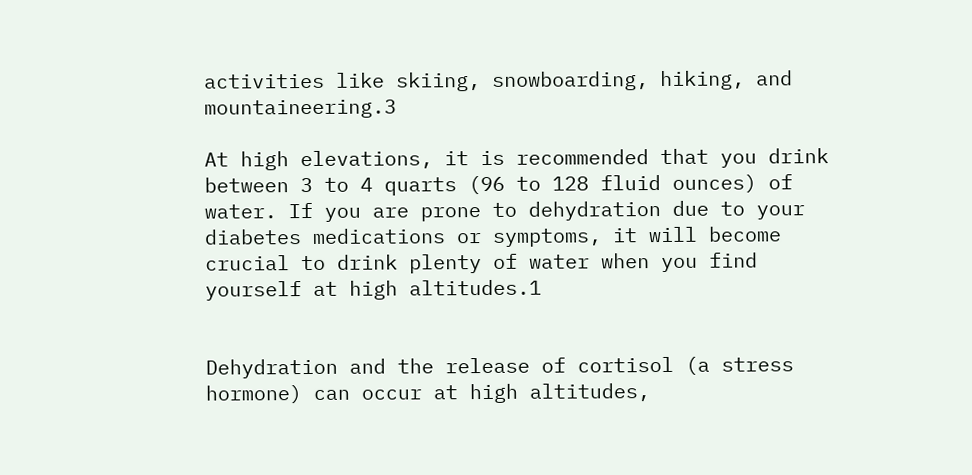activities like skiing, snowboarding, hiking, and mountaineering.3

At high elevations, it is recommended that you drink between 3 to 4 quarts (96 to 128 fluid ounces) of water. If you are prone to dehydration due to your diabetes medications or symptoms, it will become crucial to drink plenty of water when you find yourself at high altitudes.1


Dehydration and the release of cortisol (a stress hormone) can occur at high altitudes,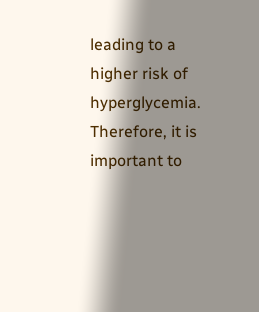leading to a higher risk of hyperglycemia. Therefore, it is important to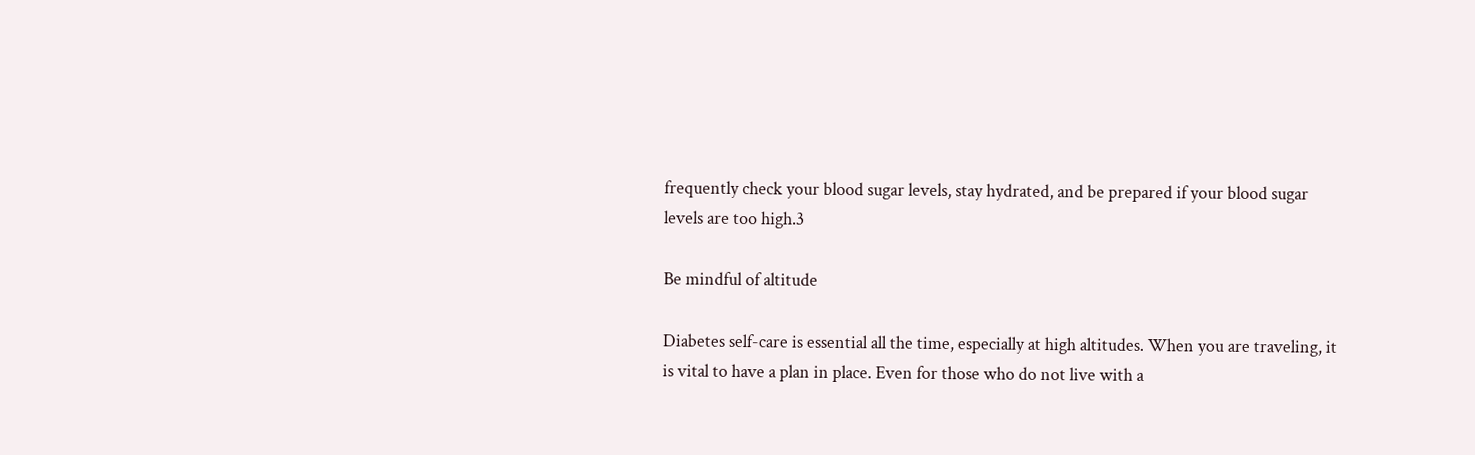frequently check your blood sugar levels, stay hydrated, and be prepared if your blood sugar levels are too high.3

Be mindful of altitude

Diabetes self-care is essential all the time, especially at high altitudes. When you are traveling, it is vital to have a plan in place. Even for those who do not live with a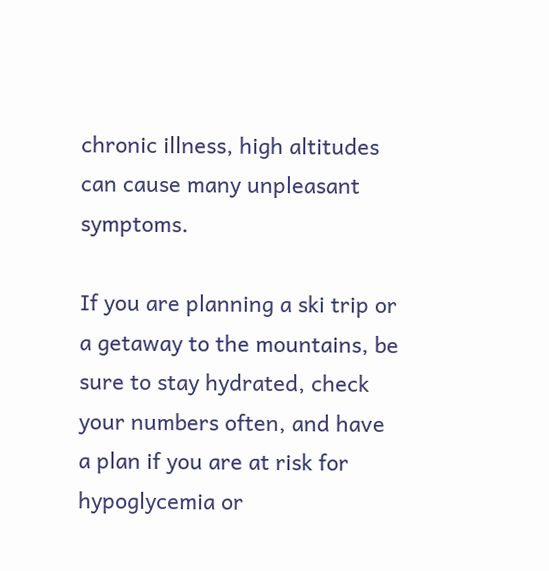chronic illness, high altitudes can cause many unpleasant symptoms.

If you are planning a ski trip or a getaway to the mountains, be sure to stay hydrated, check your numbers often, and have a plan if you are at risk for hypoglycemia or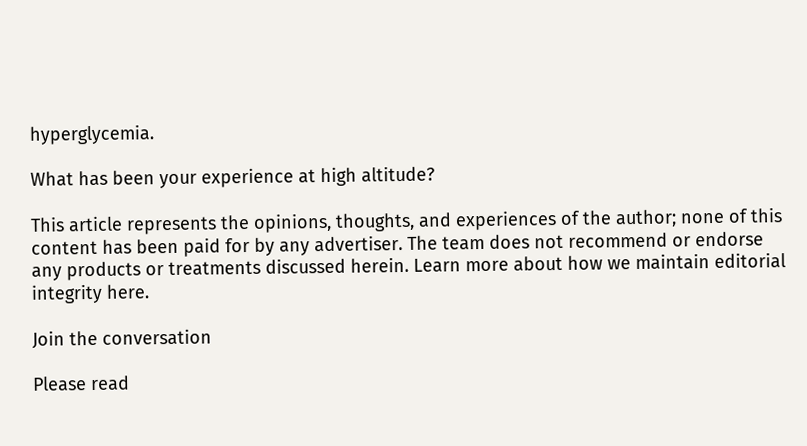hyperglycemia.

What has been your experience at high altitude?

This article represents the opinions, thoughts, and experiences of the author; none of this content has been paid for by any advertiser. The team does not recommend or endorse any products or treatments discussed herein. Learn more about how we maintain editorial integrity here.

Join the conversation

Please read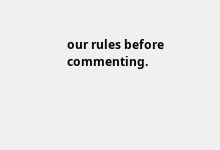our rules before commenting.